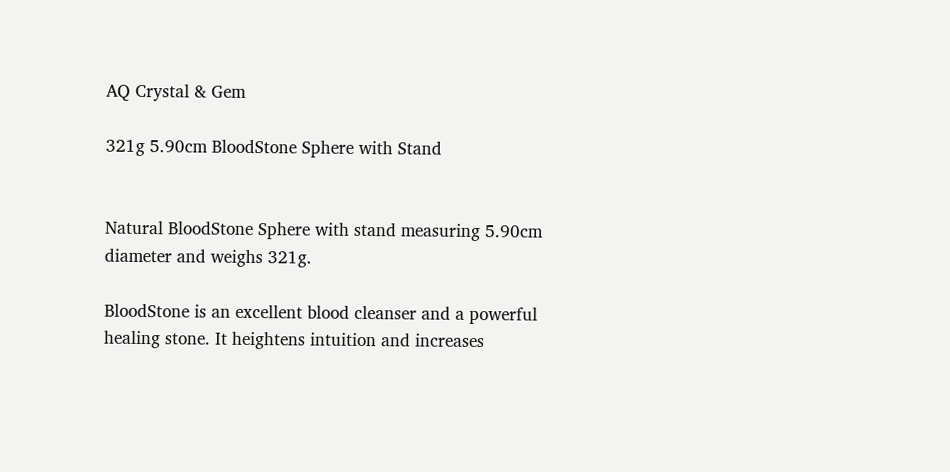AQ Crystal & Gem

321g 5.90cm BloodStone Sphere with Stand


Natural BloodStone Sphere with stand measuring 5.90cm diameter and weighs 321g.

BloodStone is an excellent blood cleanser and a powerful healing stone. It heightens intuition and increases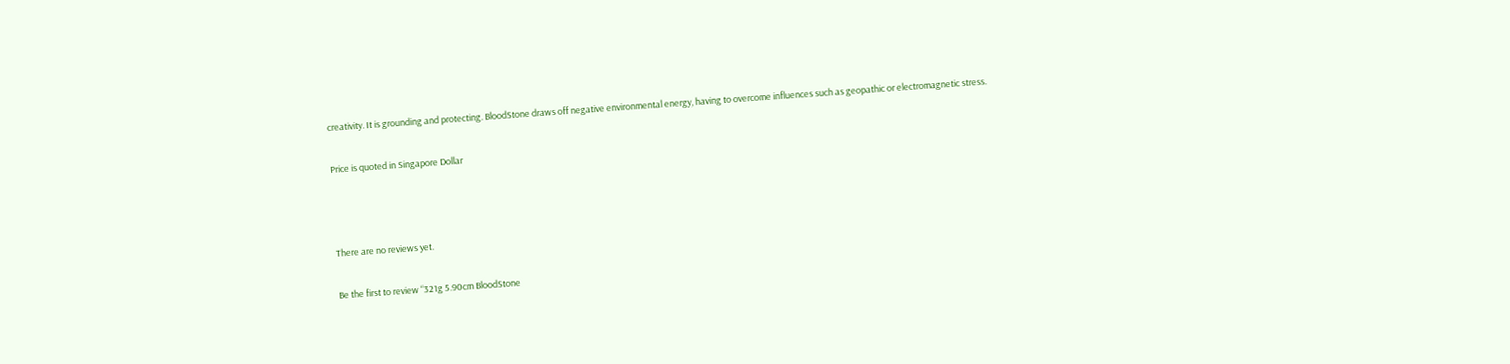creativity. It is grounding and protecting. BloodStone draws off negative environmental energy, having to overcome influences such as geopathic or electromagnetic stress.

Price is quoted in Singapore Dollar



There are no reviews yet.

Be the first to review “321g 5.90cm BloodStone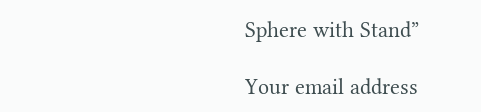Sphere with Stand”

Your email address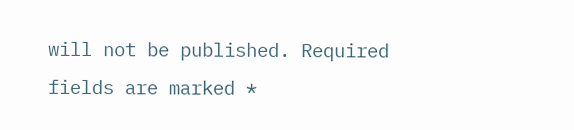will not be published. Required fields are marked *